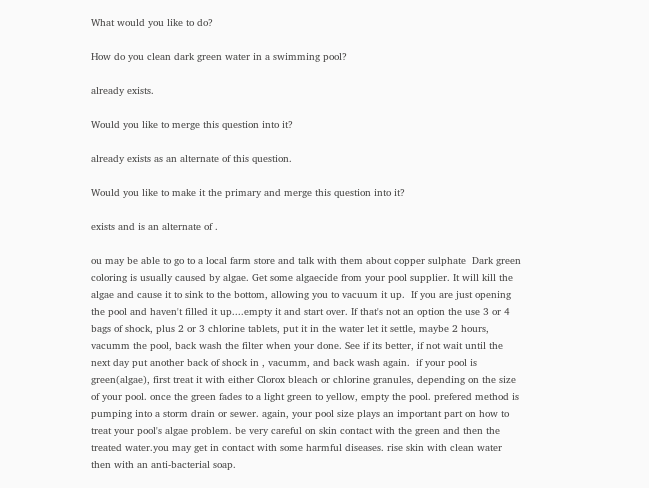What would you like to do?

How do you clean dark green water in a swimming pool?

already exists.

Would you like to merge this question into it?

already exists as an alternate of this question.

Would you like to make it the primary and merge this question into it?

exists and is an alternate of .

ou may be able to go to a local farm store and talk with them about copper sulphate  Dark green coloring is usually caused by algae. Get some algaecide from your pool supplier. It will kill the algae and cause it to sink to the bottom, allowing you to vacuum it up.  If you are just opening the pool and haven't filled it up....empty it and start over. If that's not an option the use 3 or 4 bags of shock, plus 2 or 3 chlorine tablets, put it in the water let it settle, maybe 2 hours, vacumm the pool, back wash the filter when your done. See if its better, if not wait until the next day put another back of shock in , vacumm, and back wash again.  if your pool is green(algae), first treat it with either Clorox bleach or chlorine granules, depending on the size of your pool. once the green fades to a light green to yellow, empty the pool. prefered method is pumping into a storm drain or sewer. again, your pool size plays an important part on how to treat your pool's algae problem. be very careful on skin contact with the green and then the treated water.you may get in contact with some harmful diseases. rise skin with clean water then with an anti-bacterial soap.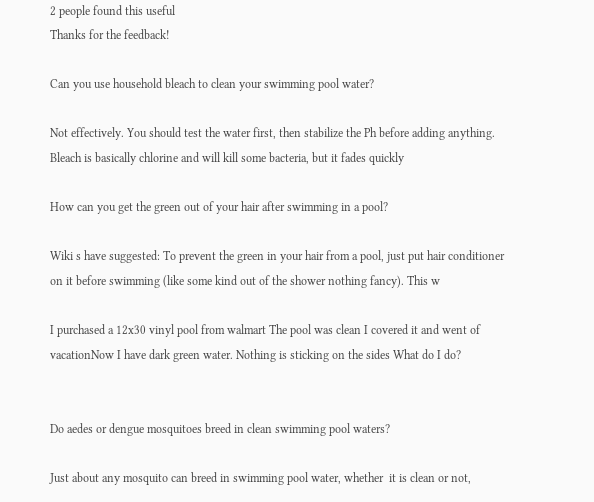2 people found this useful
Thanks for the feedback!

Can you use household bleach to clean your swimming pool water?

Not effectively. You should test the water first, then stabilize the Ph before adding anything. Bleach is basically chlorine and will kill some bacteria, but it fades quickly

How can you get the green out of your hair after swimming in a pool?

Wiki s have suggested: To prevent the green in your hair from a pool, just put hair conditioner on it before swimming (like some kind out of the shower nothing fancy). This w

I purchased a 12x30 vinyl pool from walmart The pool was clean I covered it and went of vacationNow I have dark green water. Nothing is sticking on the sides What do I do?


Do aedes or dengue mosquitoes breed in clean swimming pool waters?

Just about any mosquito can breed in swimming pool water, whether  it is clean or not,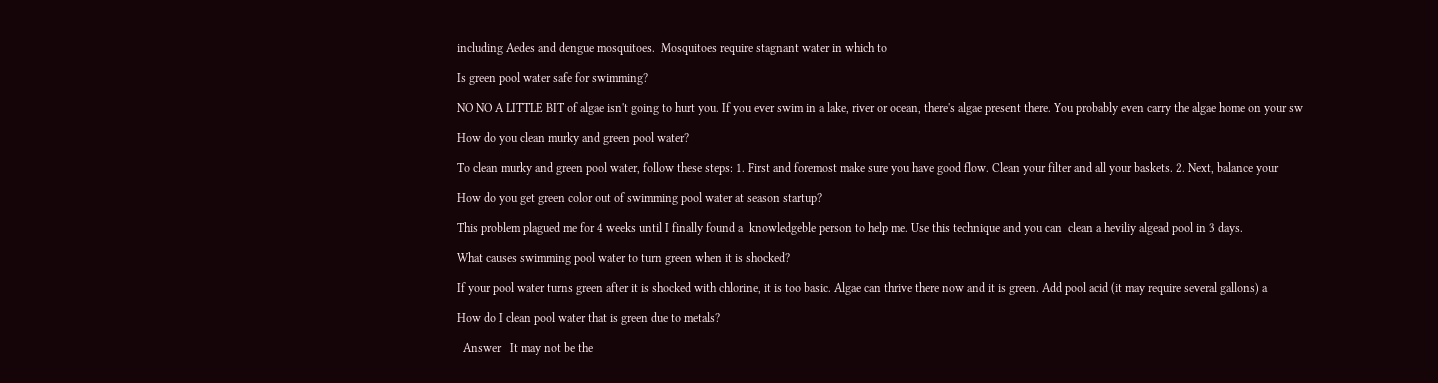including Aedes and dengue mosquitoes.  Mosquitoes require stagnant water in which to

Is green pool water safe for swimming?

NO NO A LITTLE BIT of algae isn't going to hurt you. If you ever swim in a lake, river or ocean, there's algae present there. You probably even carry the algae home on your sw

How do you clean murky and green pool water?

To clean murky and green pool water, follow these steps: 1. First and foremost make sure you have good flow. Clean your filter and all your baskets. 2. Next, balance your

How do you get green color out of swimming pool water at season startup?

This problem plagued me for 4 weeks until I finally found a  knowledgeble person to help me. Use this technique and you can  clean a heviliy algead pool in 3 days.

What causes swimming pool water to turn green when it is shocked?

If your pool water turns green after it is shocked with chlorine, it is too basic. Algae can thrive there now and it is green. Add pool acid (it may require several gallons) a

How do I clean pool water that is green due to metals?

  Answer   It may not be the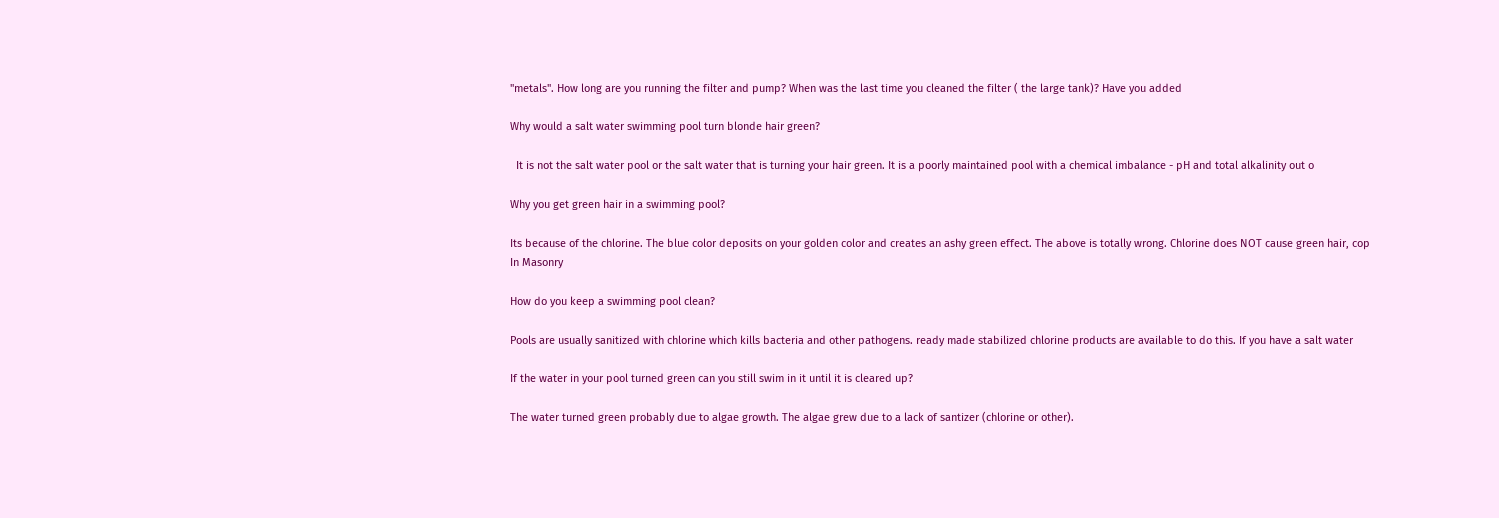"metals". How long are you running the filter and pump? When was the last time you cleaned the filter ( the large tank)? Have you added

Why would a salt water swimming pool turn blonde hair green?

  It is not the salt water pool or the salt water that is turning your hair green. It is a poorly maintained pool with a chemical imbalance - pH and total alkalinity out o

Why you get green hair in a swimming pool?

Its because of the chlorine. The blue color deposits on your golden color and creates an ashy green effect. The above is totally wrong. Chlorine does NOT cause green hair, cop
In Masonry

How do you keep a swimming pool clean?

Pools are usually sanitized with chlorine which kills bacteria and other pathogens. ready made stabilized chlorine products are available to do this. If you have a salt water

If the water in your pool turned green can you still swim in it until it is cleared up?

The water turned green probably due to algae growth. The algae grew due to a lack of santizer (chlorine or other).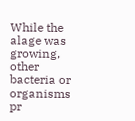While the alage was growing, other bacteria or organisms pr